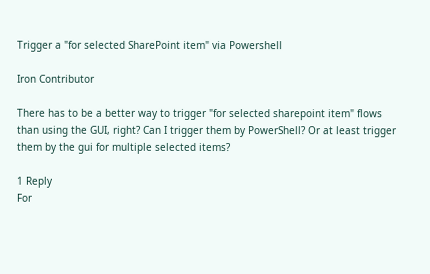Trigger a "for selected SharePoint item" via Powershell

Iron Contributor

There has to be a better way to trigger "for selected sharepoint item" flows than using the GUI, right? Can I trigger them by PowerShell? Or at least trigger them by the gui for multiple selected items?

1 Reply
For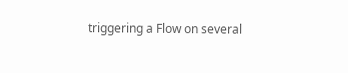triggering a Flow on several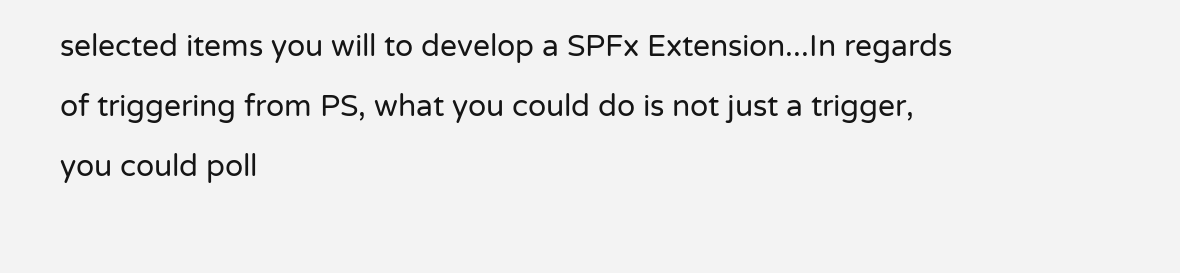selected items you will to develop a SPFx Extension...In regards of triggering from PS, what you could do is not just a trigger, you could poll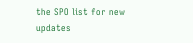the SPO list for new updates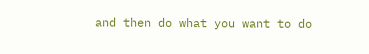and then do what you want to do